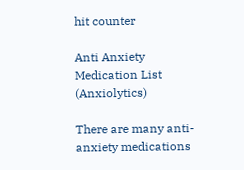hit counter

Anti Anxiety Medication List (Anxiolytics)

There are many anti-anxiety medications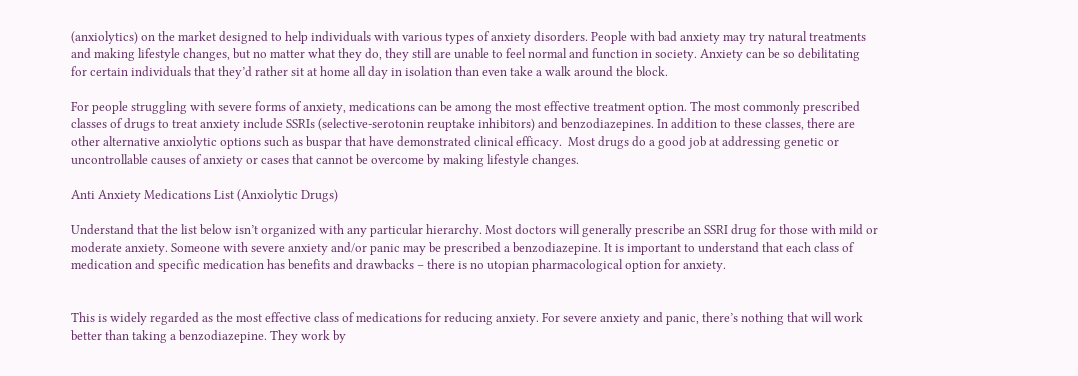(anxiolytics) on the market designed to help individuals with various types of anxiety disorders. People with bad anxiety may try natural treatments and making lifestyle changes, but no matter what they do, they still are unable to feel normal and function in society. Anxiety can be so debilitating for certain individuals that they’d rather sit at home all day in isolation than even take a walk around the block.

For people struggling with severe forms of anxiety, medications can be among the most effective treatment option. The most commonly prescribed classes of drugs to treat anxiety include SSRIs (selective-serotonin reuptake inhibitors) and benzodiazepines. In addition to these classes, there are other alternative anxiolytic options such as buspar that have demonstrated clinical efficacy.  Most drugs do a good job at addressing genetic or uncontrollable causes of anxiety or cases that cannot be overcome by making lifestyle changes.

Anti Anxiety Medications List (Anxiolytic Drugs)

Understand that the list below isn’t organized with any particular hierarchy. Most doctors will generally prescribe an SSRI drug for those with mild or moderate anxiety. Someone with severe anxiety and/or panic may be prescribed a benzodiazepine. It is important to understand that each class of medication and specific medication has benefits and drawbacks – there is no utopian pharmacological option for anxiety.


This is widely regarded as the most effective class of medications for reducing anxiety. For severe anxiety and panic, there’s nothing that will work better than taking a benzodiazepine. They work by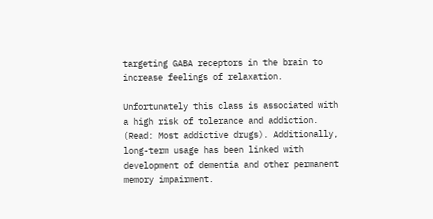targeting GABA receptors in the brain to increase feelings of relaxation.

Unfortunately this class is associated with a high risk of tolerance and addiction. (Read: Most addictive drugs). Additionally, long-term usage has been linked with development of dementia and other permanent memory impairment.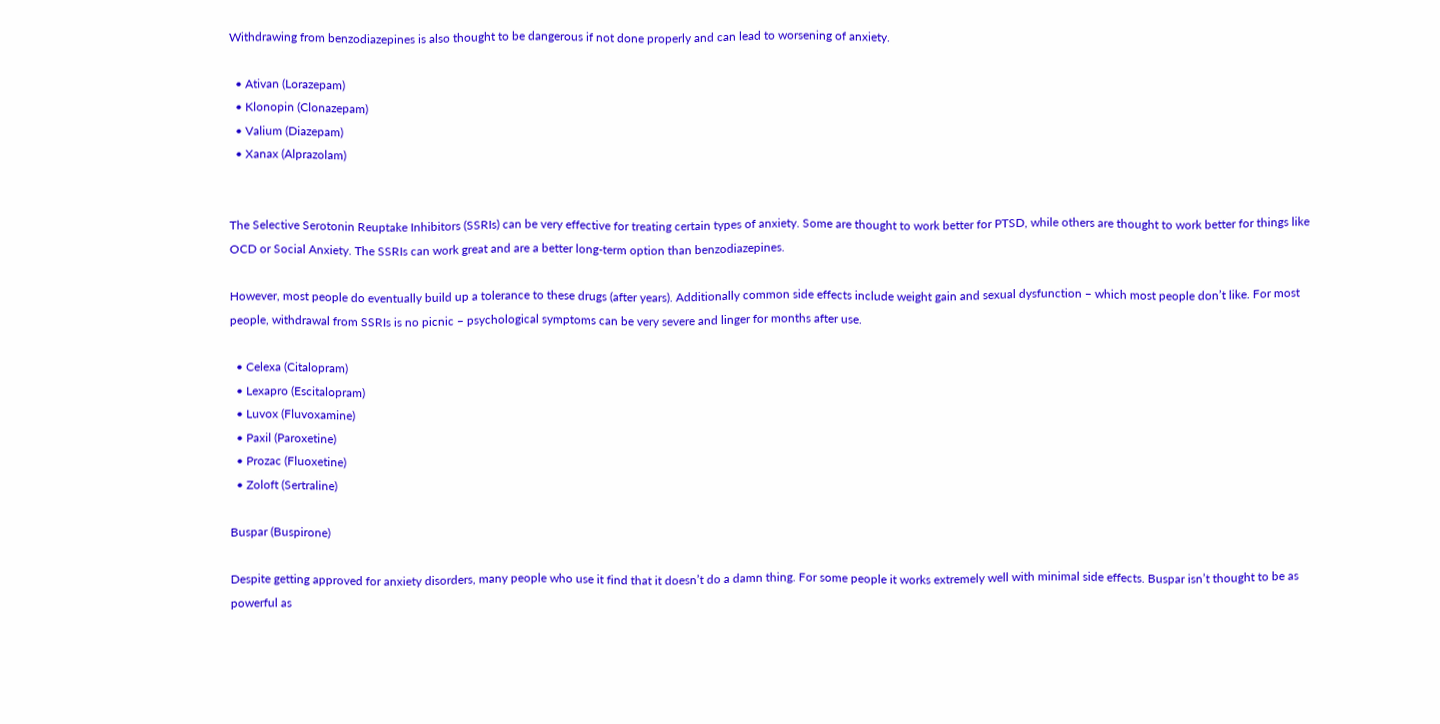Withdrawing from benzodiazepines is also thought to be dangerous if not done properly and can lead to worsening of anxiety.

  • Ativan (Lorazepam)
  • Klonopin (Clonazepam)
  • Valium (Diazepam)
  • Xanax (Alprazolam)


The Selective Serotonin Reuptake Inhibitors (SSRIs) can be very effective for treating certain types of anxiety. Some are thought to work better for PTSD, while others are thought to work better for things like OCD or Social Anxiety. The SSRIs can work great and are a better long-term option than benzodiazepines.

However, most people do eventually build up a tolerance to these drugs (after years). Additionally common side effects include weight gain and sexual dysfunction – which most people don’t like. For most people, withdrawal from SSRIs is no picnic – psychological symptoms can be very severe and linger for months after use.

  • Celexa (Citalopram)
  • Lexapro (Escitalopram)
  • Luvox (Fluvoxamine)
  • Paxil (Paroxetine)
  • Prozac (Fluoxetine)
  • Zoloft (Sertraline)

Buspar (Buspirone)

Despite getting approved for anxiety disorders, many people who use it find that it doesn’t do a damn thing. For some people it works extremely well with minimal side effects. Buspar isn’t thought to be as powerful as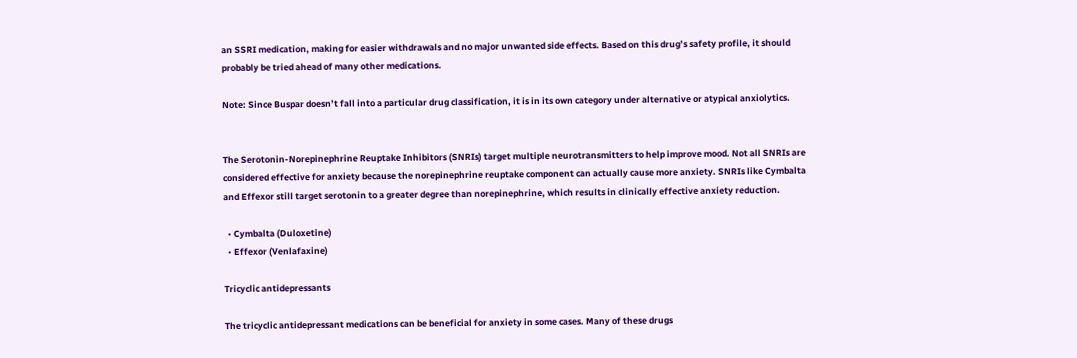an SSRI medication, making for easier withdrawals and no major unwanted side effects. Based on this drug’s safety profile, it should probably be tried ahead of many other medications.

Note: Since Buspar doesn’t fall into a particular drug classification, it is in its own category under alternative or atypical anxiolytics.


The Serotonin-Norepinephrine Reuptake Inhibitors (SNRIs) target multiple neurotransmitters to help improve mood. Not all SNRIs are considered effective for anxiety because the norepinephrine reuptake component can actually cause more anxiety. SNRIs like Cymbalta and Effexor still target serotonin to a greater degree than norepinephrine, which results in clinically effective anxiety reduction.

  • Cymbalta (Duloxetine)
  • Effexor (Venlafaxine)

Tricyclic antidepressants

The tricyclic antidepressant medications can be beneficial for anxiety in some cases. Many of these drugs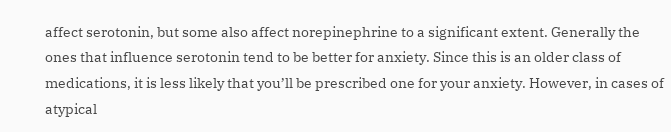affect serotonin, but some also affect norepinephrine to a significant extent. Generally the ones that influence serotonin tend to be better for anxiety. Since this is an older class of medications, it is less likely that you’ll be prescribed one for your anxiety. However, in cases of atypical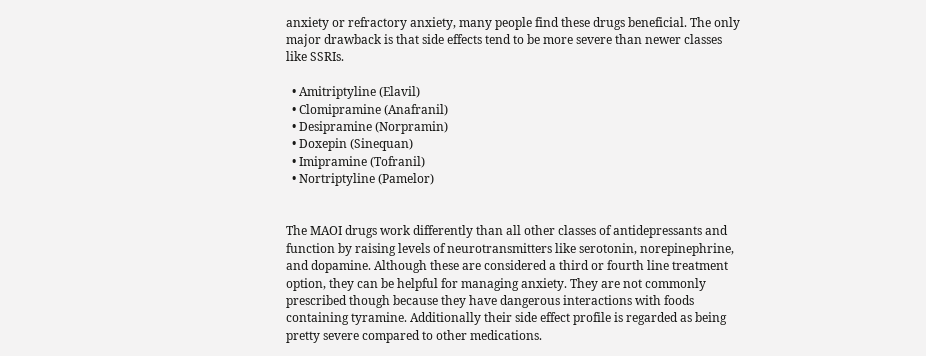anxiety or refractory anxiety, many people find these drugs beneficial. The only major drawback is that side effects tend to be more severe than newer classes like SSRIs.

  • Amitriptyline (Elavil)
  • Clomipramine (Anafranil)
  • Desipramine (Norpramin)
  • Doxepin (Sinequan)
  • Imipramine (Tofranil)
  • Nortriptyline (Pamelor)


The MAOI drugs work differently than all other classes of antidepressants and function by raising levels of neurotransmitters like serotonin, norepinephrine, and dopamine. Although these are considered a third or fourth line treatment option, they can be helpful for managing anxiety. They are not commonly prescribed though because they have dangerous interactions with foods containing tyramine. Additionally their side effect profile is regarded as being pretty severe compared to other medications.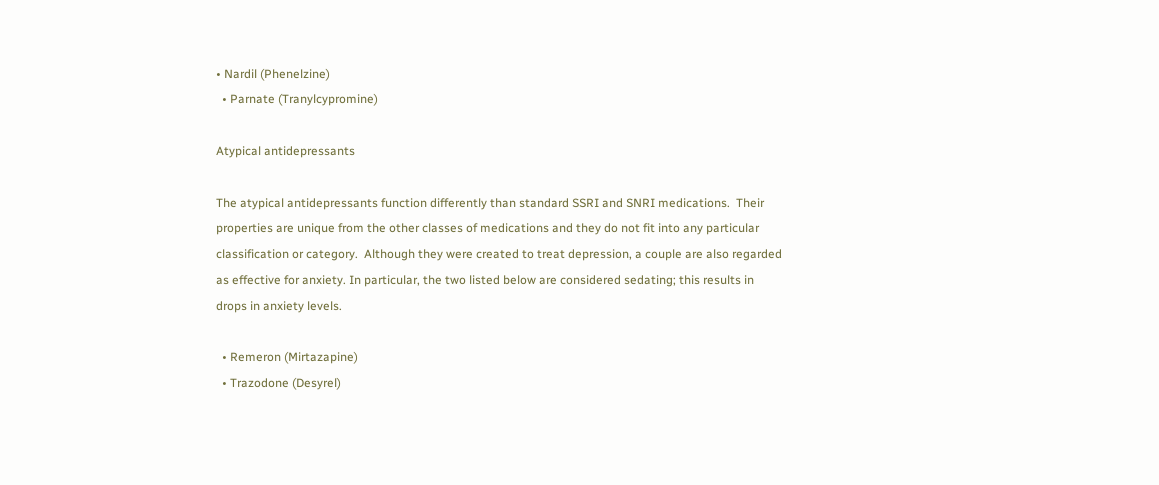• Nardil (Phenelzine)
  • Parnate (Tranylcypromine)

Atypical antidepressants

The atypical antidepressants function differently than standard SSRI and SNRI medications.  Their properties are unique from the other classes of medications and they do not fit into any particular classification or category.  Although they were created to treat depression, a couple are also regarded as effective for anxiety. In particular, the two listed below are considered sedating; this results in drops in anxiety levels.

  • Remeron (Mirtazapine)
  • Trazodone (Desyrel)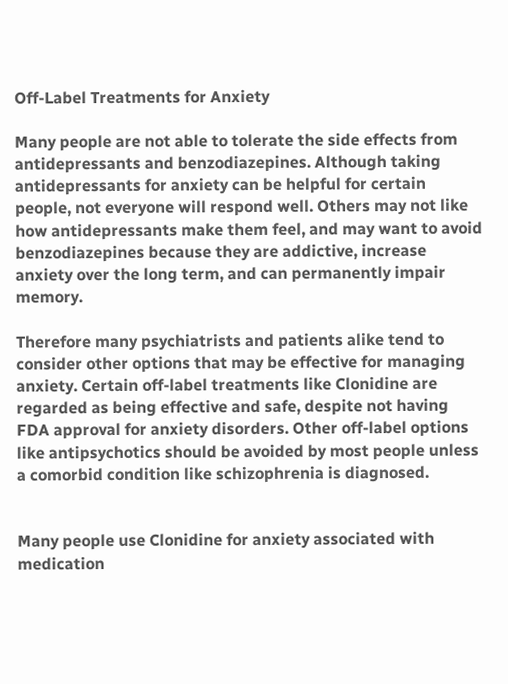Off-Label Treatments for Anxiety

Many people are not able to tolerate the side effects from antidepressants and benzodiazepines. Although taking antidepressants for anxiety can be helpful for certain people, not everyone will respond well. Others may not like how antidepressants make them feel, and may want to avoid benzodiazepines because they are addictive, increase anxiety over the long term, and can permanently impair memory.

Therefore many psychiatrists and patients alike tend to consider other options that may be effective for managing anxiety. Certain off-label treatments like Clonidine are regarded as being effective and safe, despite not having FDA approval for anxiety disorders. Other off-label options like antipsychotics should be avoided by most people unless a comorbid condition like schizophrenia is diagnosed.


Many people use Clonidine for anxiety associated with medication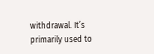withdrawal. It’s primarily used to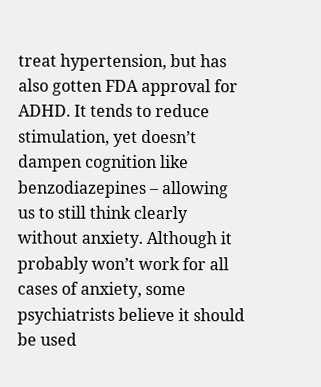treat hypertension, but has also gotten FDA approval for ADHD. It tends to reduce stimulation, yet doesn’t dampen cognition like benzodiazepines – allowing us to still think clearly without anxiety. Although it probably won’t work for all cases of anxiety, some psychiatrists believe it should be used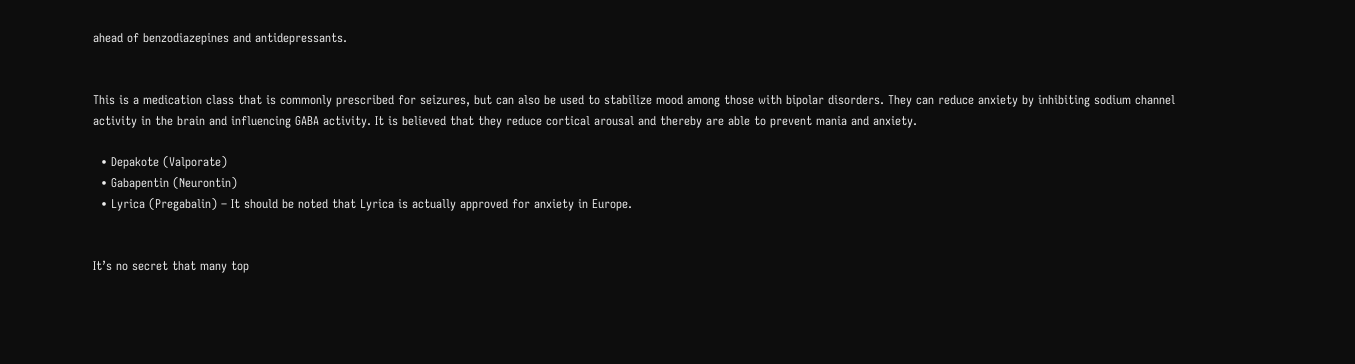ahead of benzodiazepines and antidepressants.


This is a medication class that is commonly prescribed for seizures, but can also be used to stabilize mood among those with bipolar disorders. They can reduce anxiety by inhibiting sodium channel activity in the brain and influencing GABA activity. It is believed that they reduce cortical arousal and thereby are able to prevent mania and anxiety.

  • Depakote (Valporate)
  • Gabapentin (Neurontin)
  • Lyrica (Pregabalin) – It should be noted that Lyrica is actually approved for anxiety in Europe.


It’s no secret that many top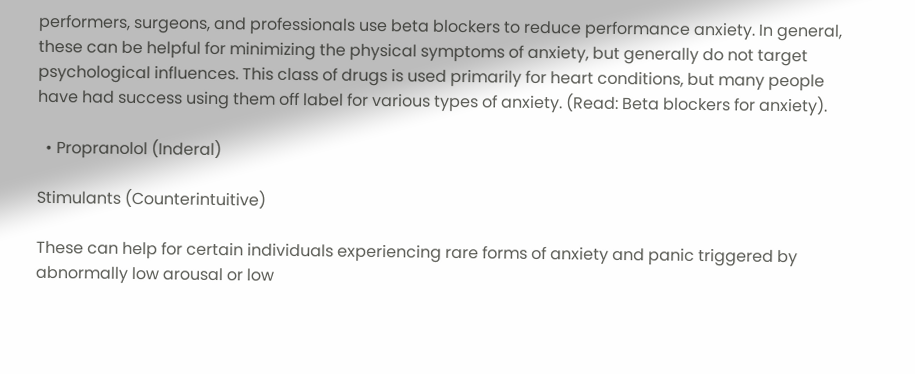performers, surgeons, and professionals use beta blockers to reduce performance anxiety. In general, these can be helpful for minimizing the physical symptoms of anxiety, but generally do not target psychological influences. This class of drugs is used primarily for heart conditions, but many people have had success using them off label for various types of anxiety. (Read: Beta blockers for anxiety).

  • Propranolol (Inderal)

Stimulants (Counterintuitive)

These can help for certain individuals experiencing rare forms of anxiety and panic triggered by abnormally low arousal or low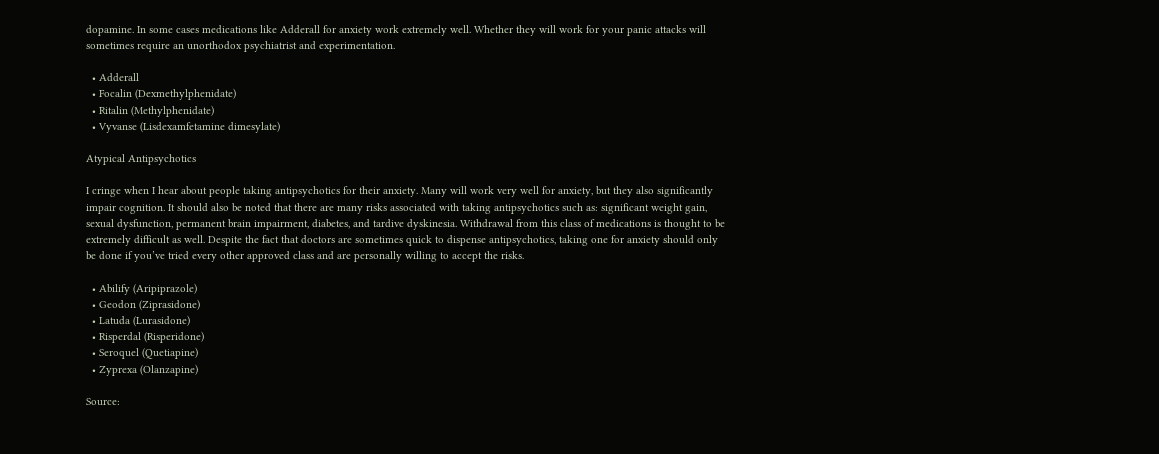dopamine. In some cases medications like Adderall for anxiety work extremely well. Whether they will work for your panic attacks will sometimes require an unorthodox psychiatrist and experimentation.

  • Adderall
  • Focalin (Dexmethylphenidate)
  • Ritalin (Methylphenidate)
  • Vyvanse (Lisdexamfetamine dimesylate)

Atypical Antipsychotics

I cringe when I hear about people taking antipsychotics for their anxiety. Many will work very well for anxiety, but they also significantly impair cognition. It should also be noted that there are many risks associated with taking antipsychotics such as: significant weight gain, sexual dysfunction, permanent brain impairment, diabetes, and tardive dyskinesia. Withdrawal from this class of medications is thought to be extremely difficult as well. Despite the fact that doctors are sometimes quick to dispense antipsychotics, taking one for anxiety should only be done if you’ve tried every other approved class and are personally willing to accept the risks.

  • Abilify (Aripiprazole)
  • Geodon (Ziprasidone)
  • Latuda (Lurasidone)
  • Risperdal (Risperidone)
  • Seroquel (Quetiapine)
  • Zyprexa (Olanzapine)

Source: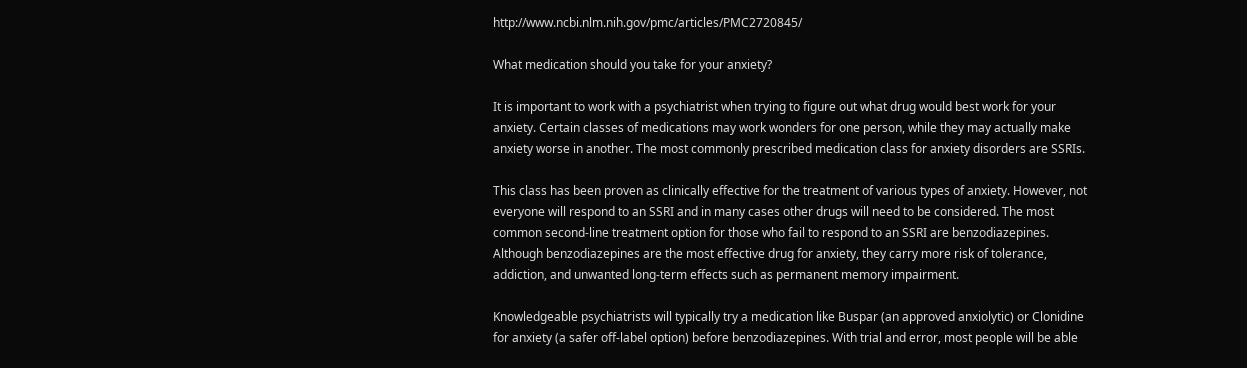http://www.ncbi.nlm.nih.gov/pmc/articles/PMC2720845/

What medication should you take for your anxiety?

It is important to work with a psychiatrist when trying to figure out what drug would best work for your anxiety. Certain classes of medications may work wonders for one person, while they may actually make anxiety worse in another. The most commonly prescribed medication class for anxiety disorders are SSRIs.

This class has been proven as clinically effective for the treatment of various types of anxiety. However, not everyone will respond to an SSRI and in many cases other drugs will need to be considered. The most common second-line treatment option for those who fail to respond to an SSRI are benzodiazepines. Although benzodiazepines are the most effective drug for anxiety, they carry more risk of tolerance, addiction, and unwanted long-term effects such as permanent memory impairment.

Knowledgeable psychiatrists will typically try a medication like Buspar (an approved anxiolytic) or Clonidine for anxiety (a safer off-label option) before benzodiazepines. With trial and error, most people will be able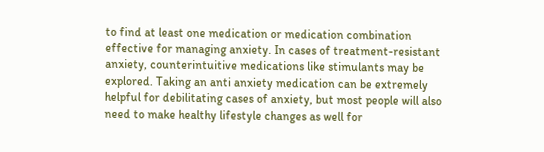to find at least one medication or medication combination effective for managing anxiety. In cases of treatment-resistant anxiety, counterintuitive medications like stimulants may be explored. Taking an anti anxiety medication can be extremely helpful for debilitating cases of anxiety, but most people will also need to make healthy lifestyle changes as well for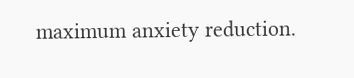maximum anxiety reduction.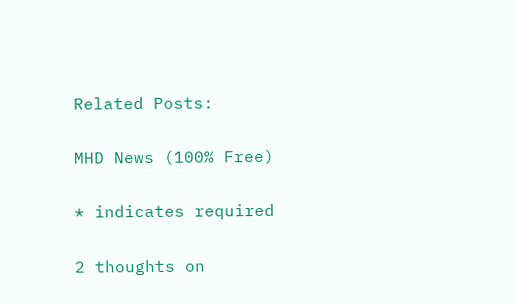Related Posts:

MHD News (100% Free)

* indicates required

2 thoughts on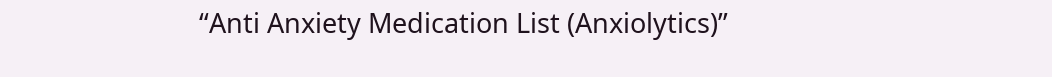“Anti Anxiety Medication List (Anxiolytics)”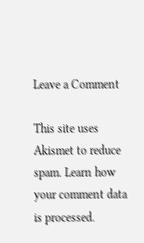Leave a Comment

This site uses Akismet to reduce spam. Learn how your comment data is processed.